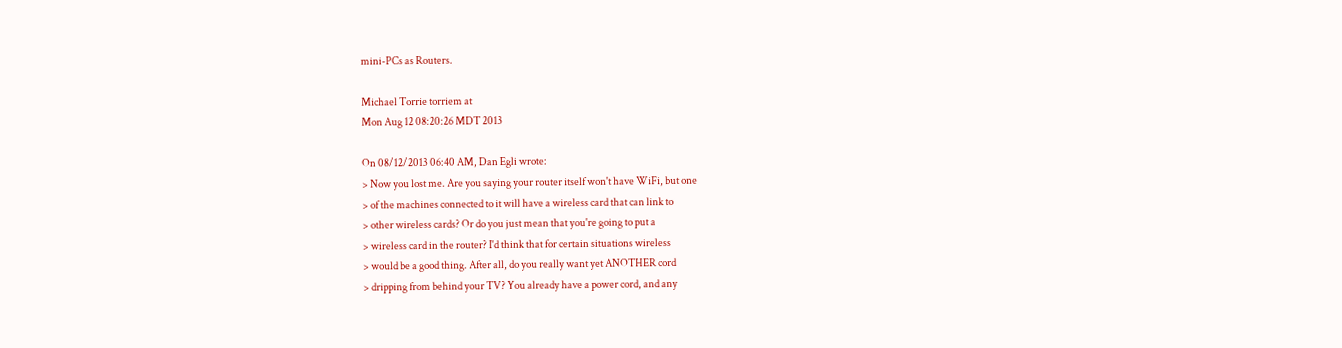mini-PCs as Routers.

Michael Torrie torriem at
Mon Aug 12 08:20:26 MDT 2013

On 08/12/2013 06:40 AM, Dan Egli wrote:
> Now you lost me. Are you saying your router itself won't have WiFi, but one
> of the machines connected to it will have a wireless card that can link to
> other wireless cards? Or do you just mean that you're going to put a
> wireless card in the router? I'd think that for certain situations wireless
> would be a good thing. After all, do you really want yet ANOTHER cord
> dripping from behind your TV? You already have a power cord, and any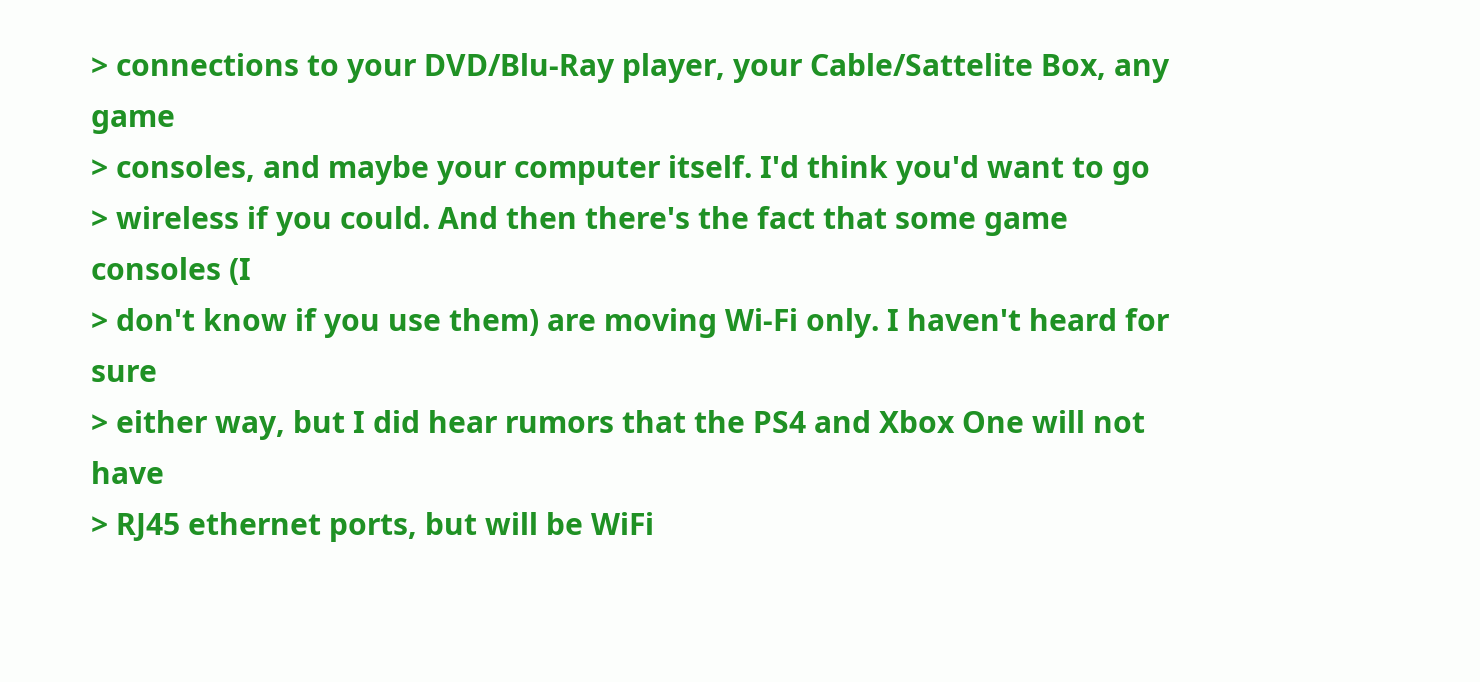> connections to your DVD/Blu-Ray player, your Cable/Sattelite Box, any game
> consoles, and maybe your computer itself. I'd think you'd want to go
> wireless if you could. And then there's the fact that some game consoles (I
> don't know if you use them) are moving Wi-Fi only. I haven't heard for sure
> either way, but I did hear rumors that the PS4 and Xbox One will not have
> RJ45 ethernet ports, but will be WiFi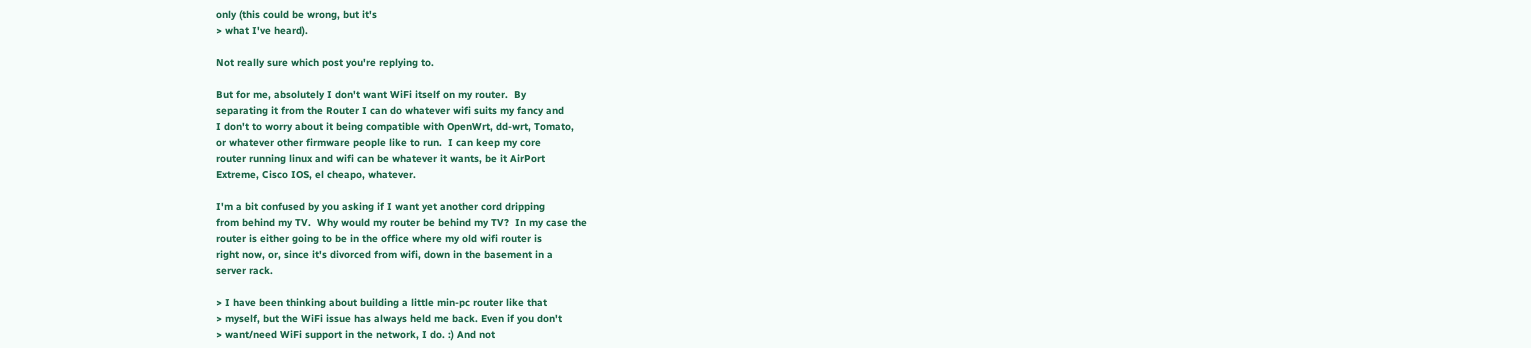only (this could be wrong, but it's
> what I've heard).

Not really sure which post you're replying to.

But for me, absolutely I don't want WiFi itself on my router.  By
separating it from the Router I can do whatever wifi suits my fancy and
I don't to worry about it being compatible with OpenWrt, dd-wrt, Tomato,
or whatever other firmware people like to run.  I can keep my core
router running linux and wifi can be whatever it wants, be it AirPort
Extreme, Cisco IOS, el cheapo, whatever.

I'm a bit confused by you asking if I want yet another cord dripping
from behind my TV.  Why would my router be behind my TV?  In my case the
router is either going to be in the office where my old wifi router is
right now, or, since it's divorced from wifi, down in the basement in a
server rack.

> I have been thinking about building a little min-pc router like that
> myself, but the WiFi issue has always held me back. Even if you don't
> want/need WiFi support in the network, I do. :) And not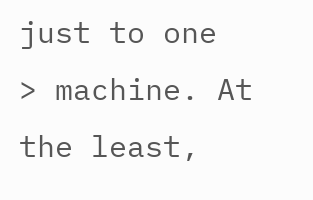just to one
> machine. At the least,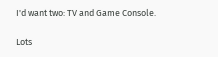I'd want two: TV and Game Console.

Lots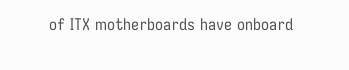of ITX motherboards have onboard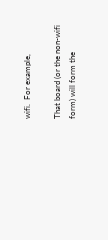wifi.  For example,

That board (or the non-wifi form) will form the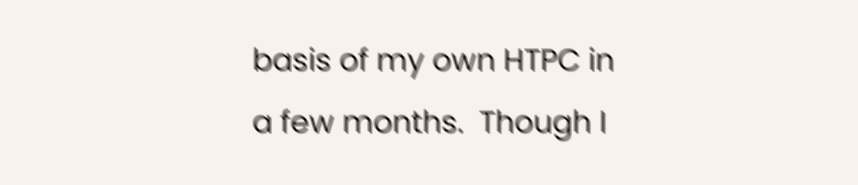basis of my own HTPC in
a few months.  Though I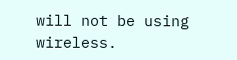will not be using wireless.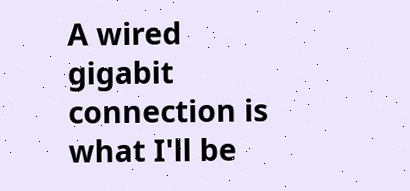A wired gigabit
connection is what I'll be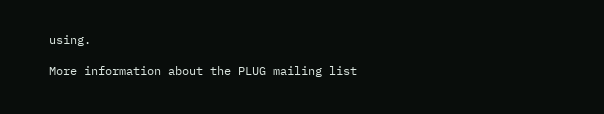using.

More information about the PLUG mailing list